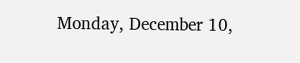Monday, December 10,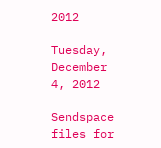2012

Tuesday, December 4, 2012

Sendspace files for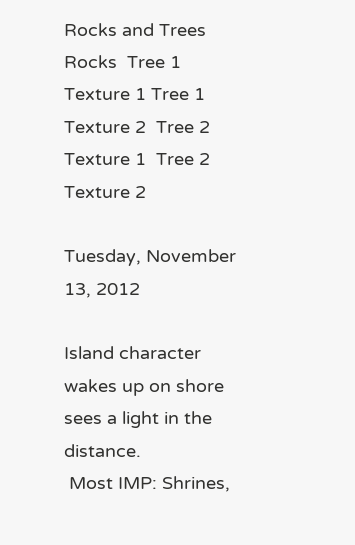Rocks and Trees  Rocks  Tree 1 Texture 1 Tree 1 Texture 2  Tree 2 Texture 1  Tree 2 Texture 2

Tuesday, November 13, 2012

Island character wakes up on shore sees a light in the distance.
 Most IMP: Shrines,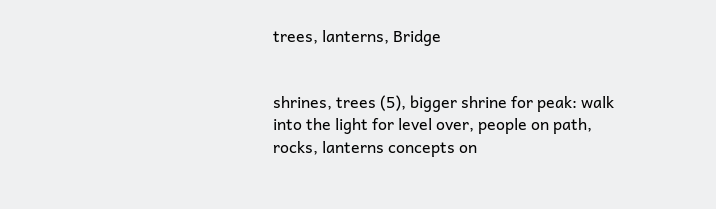trees, lanterns, Bridge


shrines, trees (5), bigger shrine for peak: walk into the light for level over, people on path,  rocks, lanterns concepts on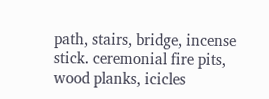path, stairs, bridge, incense stick. ceremonial fire pits, wood planks, icicles